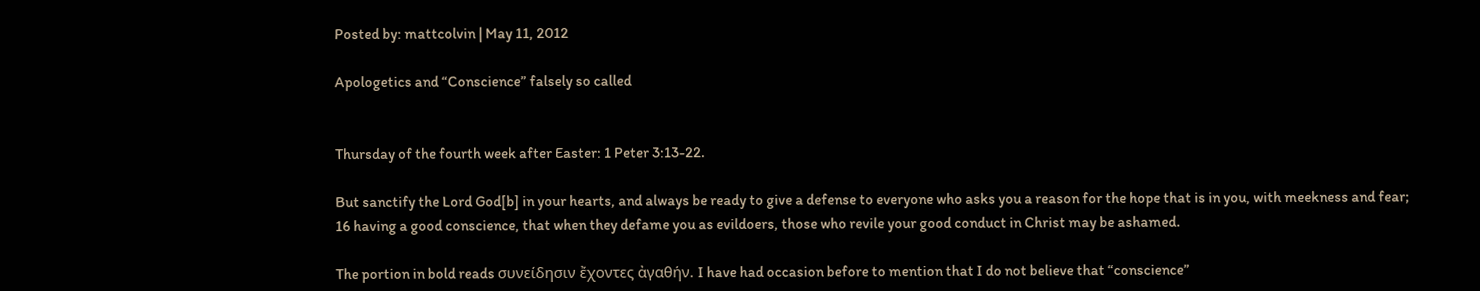Posted by: mattcolvin | May 11, 2012

Apologetics and “Conscience” falsely so called


Thursday of the fourth week after Easter: 1 Peter 3:13-22.

But sanctify the Lord God[b] in your hearts, and always be ready to give a defense to everyone who asks you a reason for the hope that is in you, with meekness and fear; 16 having a good conscience, that when they defame you as evildoers, those who revile your good conduct in Christ may be ashamed.

The portion in bold reads συνείδησιν ἔχοντες ἀγαθήν. I have had occasion before to mention that I do not believe that “conscience”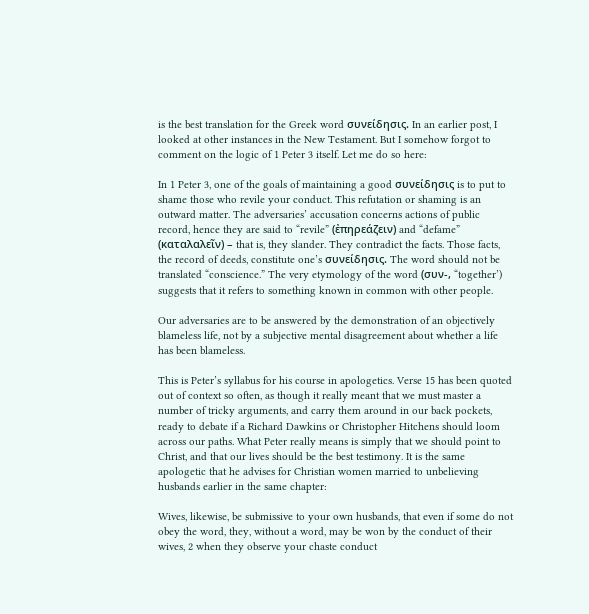is the best translation for the Greek word συνείδησις. In an earlier post, I looked at other instances in the New Testament. But I somehow forgot to comment on the logic of 1 Peter 3 itself. Let me do so here:

In 1 Peter 3, one of the goals of maintaining a good συνείδησις is to put to shame those who revile your conduct. This refutation or shaming is an outward matter. The adversaries’ accusation concerns actions of public record, hence they are said to “revile” (ἐπηρεάζειν) and “defame” (καταλαλεῖν) – that is, they slander. They contradict the facts. Those facts, the record of deeds, constitute one’s συνείδησις. The word should not be translated “conscience.” The very etymology of the word (συν-, “together’) suggests that it refers to something known in common with other people.

Our adversaries are to be answered by the demonstration of an objectively blameless life, not by a subjective mental disagreement about whether a life has been blameless.

This is Peter’s syllabus for his course in apologetics. Verse 15 has been quoted out of context so often, as though it really meant that we must master a number of tricky arguments, and carry them around in our back pockets, ready to debate if a Richard Dawkins or Christopher Hitchens should loom across our paths. What Peter really means is simply that we should point to Christ, and that our lives should be the best testimony. It is the same apologetic that he advises for Christian women married to unbelieving husbands earlier in the same chapter:

Wives, likewise, be submissive to your own husbands, that even if some do not obey the word, they, without a word, may be won by the conduct of their wives, 2 when they observe your chaste conduct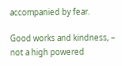accompanied by fear.

Good works and kindness, – not a high powered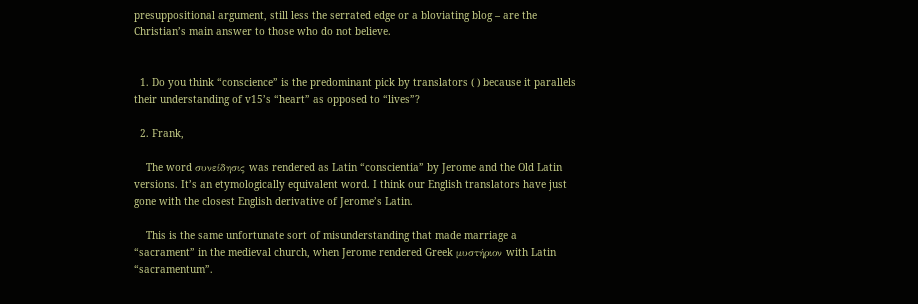presuppositional argument, still less the serrated edge or a bloviating blog – are the Christian’s main answer to those who do not believe.


  1. Do you think “conscience” is the predominant pick by translators ( ) because it parallels their understanding of v15’s “heart” as opposed to “lives”?

  2. Frank,

    The word συνείδησις was rendered as Latin “conscientia” by Jerome and the Old Latin versions. It’s an etymologically equivalent word. I think our English translators have just gone with the closest English derivative of Jerome’s Latin.

    This is the same unfortunate sort of misunderstanding that made marriage a “sacrament” in the medieval church, when Jerome rendered Greek μυστήριον with Latin “sacramentum”.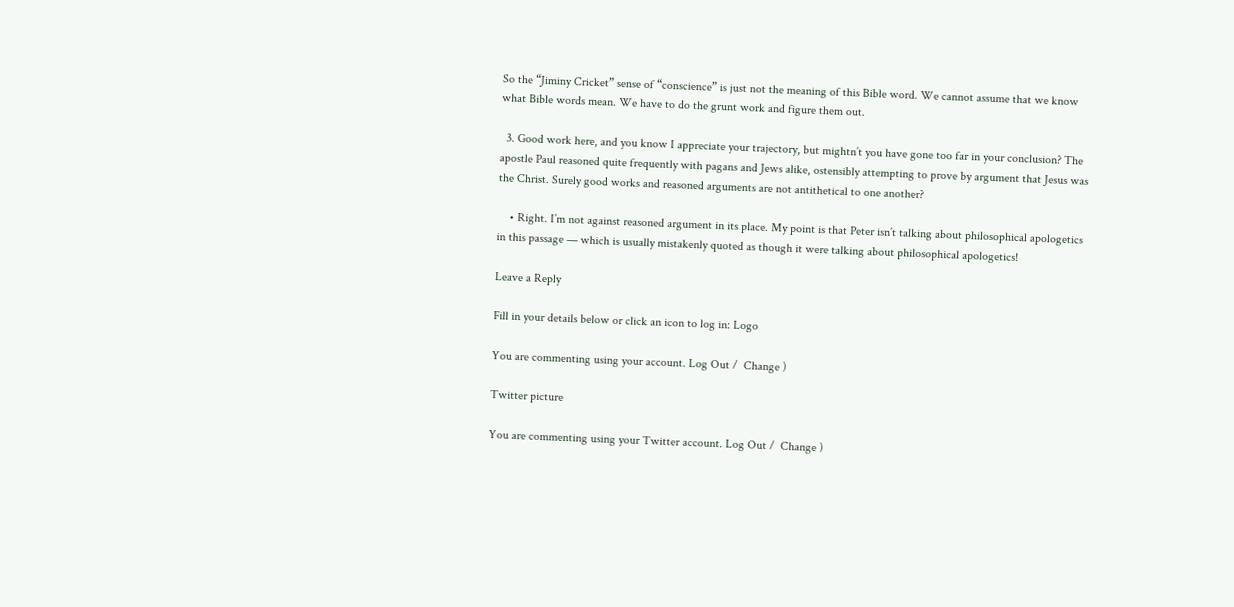So the “Jiminy Cricket” sense of “conscience” is just not the meaning of this Bible word. We cannot assume that we know what Bible words mean. We have to do the grunt work and figure them out.

  3. Good work here, and you know I appreciate your trajectory, but mightn’t you have gone too far in your conclusion? The apostle Paul reasoned quite frequently with pagans and Jews alike, ostensibly attempting to prove by argument that Jesus was the Christ. Surely good works and reasoned arguments are not antithetical to one another?

    • Right. I’m not against reasoned argument in its place. My point is that Peter isn’t talking about philosophical apologetics in this passage — which is usually mistakenly quoted as though it were talking about philosophical apologetics!

Leave a Reply

Fill in your details below or click an icon to log in: Logo

You are commenting using your account. Log Out /  Change )

Twitter picture

You are commenting using your Twitter account. Log Out /  Change )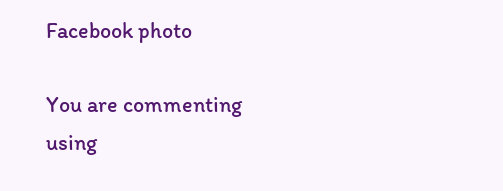Facebook photo

You are commenting using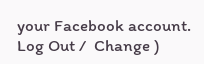your Facebook account. Log Out /  Change )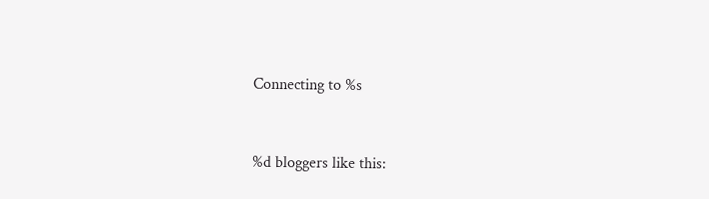Connecting to %s


%d bloggers like this: